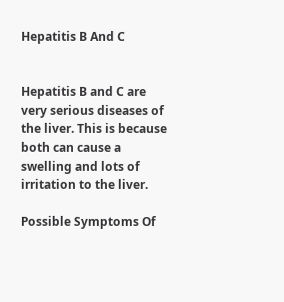Hepatitis B And C


Hepatitis B and C are very serious diseases of the liver. This is because both can cause a swelling and lots of irritation to the liver.

Possible Symptoms Of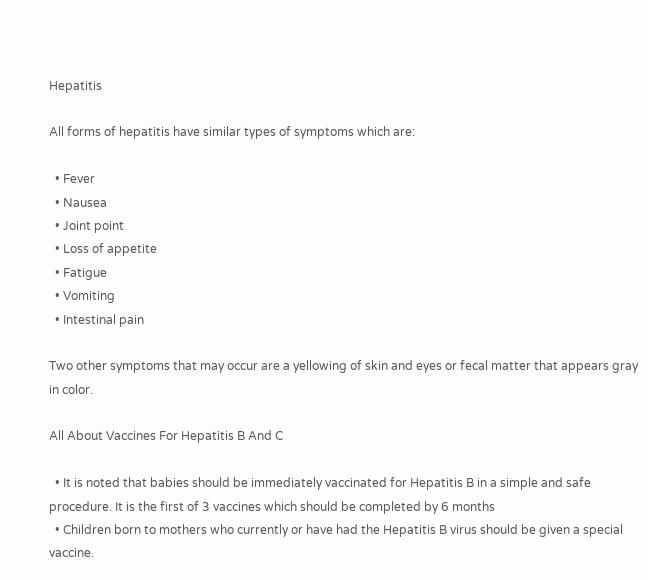Hepatitis

All forms of hepatitis have similar types of symptoms which are:

  • Fever
  • Nausea
  • Joint point
  • Loss of appetite
  • Fatigue
  • Vomiting
  • Intestinal pain

Two other symptoms that may occur are a yellowing of skin and eyes or fecal matter that appears gray in color.

All About Vaccines For Hepatitis B And C

  • It is noted that babies should be immediately vaccinated for Hepatitis B in a simple and safe procedure. It is the first of 3 vaccines which should be completed by 6 months
  • Children born to mothers who currently or have had the Hepatitis B virus should be given a special vaccine.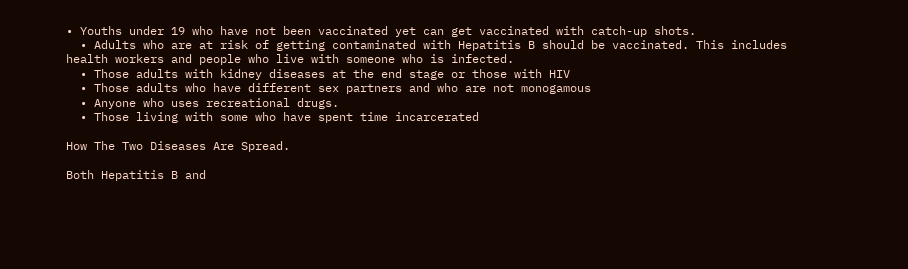• Youths under 19 who have not been vaccinated yet can get vaccinated with catch-up shots.
  • Adults who are at risk of getting contaminated with Hepatitis B should be vaccinated. This includes health workers and people who live with someone who is infected.
  • Those adults with kidney diseases at the end stage or those with HIV
  • Those adults who have different sex partners and who are not monogamous
  • Anyone who uses recreational drugs.
  • Those living with some who have spent time incarcerated

How The Two Diseases Are Spread.

Both Hepatitis B and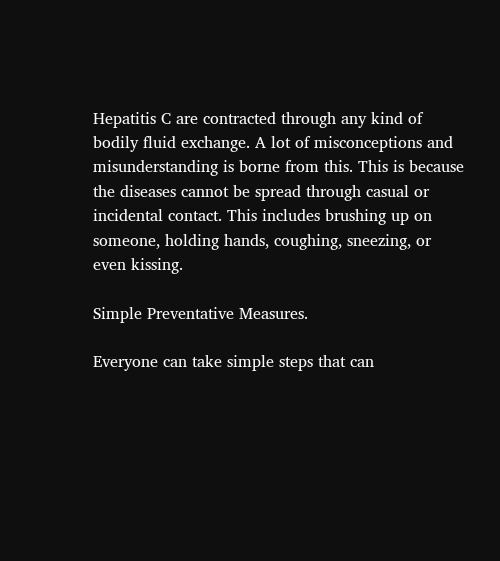Hepatitis C are contracted through any kind of bodily fluid exchange. A lot of misconceptions and misunderstanding is borne from this. This is because the diseases cannot be spread through casual or incidental contact. This includes brushing up on someone, holding hands, coughing, sneezing, or even kissing.

Simple Preventative Measures.

Everyone can take simple steps that can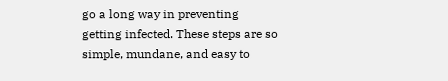go a long way in preventing getting infected. These steps are so simple, mundane, and easy to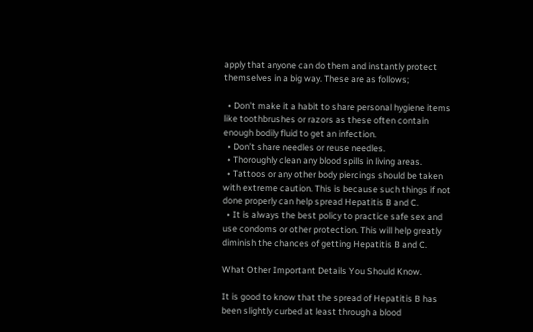apply that anyone can do them and instantly protect themselves in a big way. These are as follows;

  • Don’t make it a habit to share personal hygiene items like toothbrushes or razors as these often contain enough bodily fluid to get an infection.
  • Don’t share needles or reuse needles.
  • Thoroughly clean any blood spills in living areas.
  • Tattoos or any other body piercings should be taken with extreme caution. This is because such things if not done properly can help spread Hepatitis B and C.
  • It is always the best policy to practice safe sex and use condoms or other protection. This will help greatly diminish the chances of getting Hepatitis B and C.

What Other Important Details You Should Know.

It is good to know that the spread of Hepatitis B has been slightly curbed at least through a blood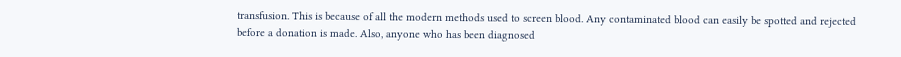transfusion. This is because of all the modern methods used to screen blood. Any contaminated blood can easily be spotted and rejected before a donation is made. Also, anyone who has been diagnosed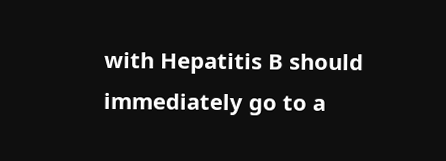with Hepatitis B should immediately go to a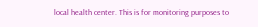local health center. This is for monitoring purposes to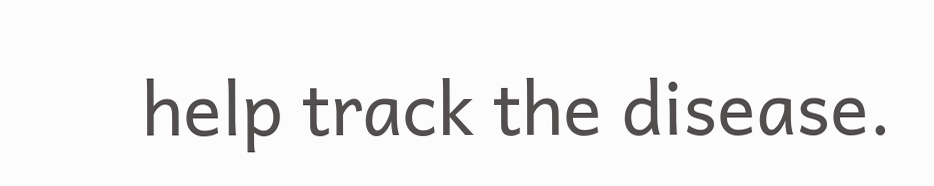help track the disease.